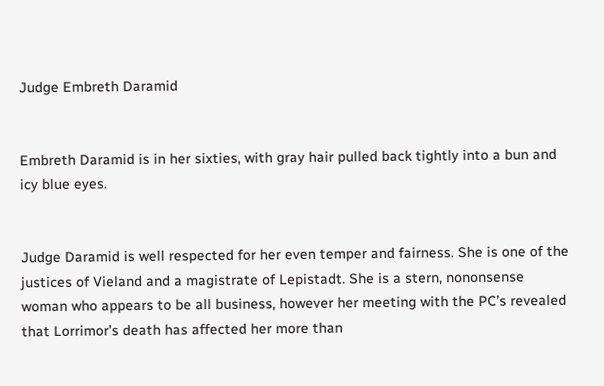Judge Embreth Daramid


Embreth Daramid is in her sixties, with gray hair pulled back tightly into a bun and icy blue eyes.


Judge Daramid is well respected for her even temper and fairness. She is one of the justices of Vieland and a magistrate of Lepistadt. She is a stern, nononsense woman who appears to be all business, however her meeting with the PC’s revealed that Lorrimor’s death has affected her more than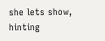she lets show, hinting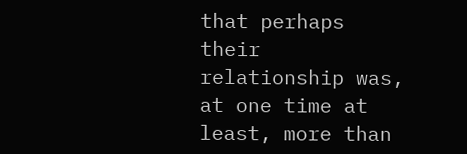that perhaps their relationship was, at one time at least, more than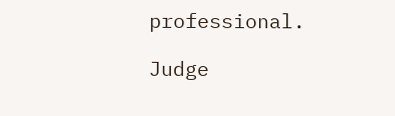professional.

Judge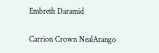Embreth Daramid

Carrion Crown NealArango